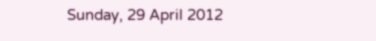Sunday, 29 April 2012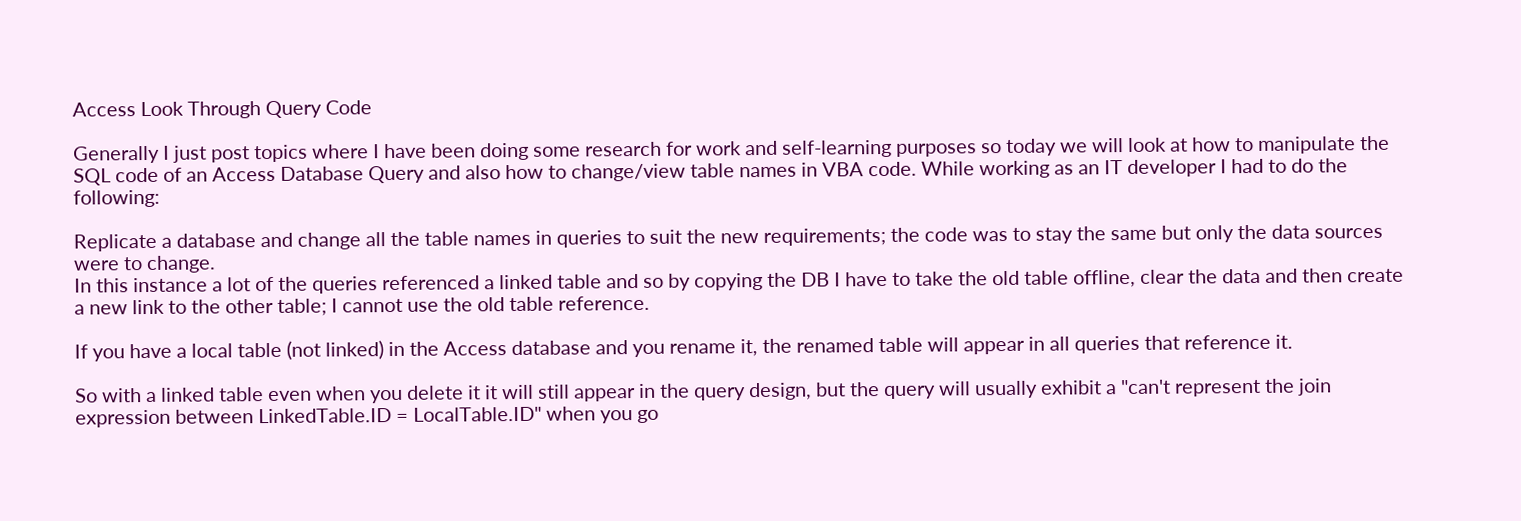Access Look Through Query Code

Generally I just post topics where I have been doing some research for work and self-learning purposes so today we will look at how to manipulate the SQL code of an Access Database Query and also how to change/view table names in VBA code. While working as an IT developer I had to do the following:

Replicate a database and change all the table names in queries to suit the new requirements; the code was to stay the same but only the data sources were to change.
In this instance a lot of the queries referenced a linked table and so by copying the DB I have to take the old table offline, clear the data and then create a new link to the other table; I cannot use the old table reference.

If you have a local table (not linked) in the Access database and you rename it, the renamed table will appear in all queries that reference it.

So with a linked table even when you delete it it will still appear in the query design, but the query will usually exhibit a "can't represent the join expression between LinkedTable.ID = LocalTable.ID" when you go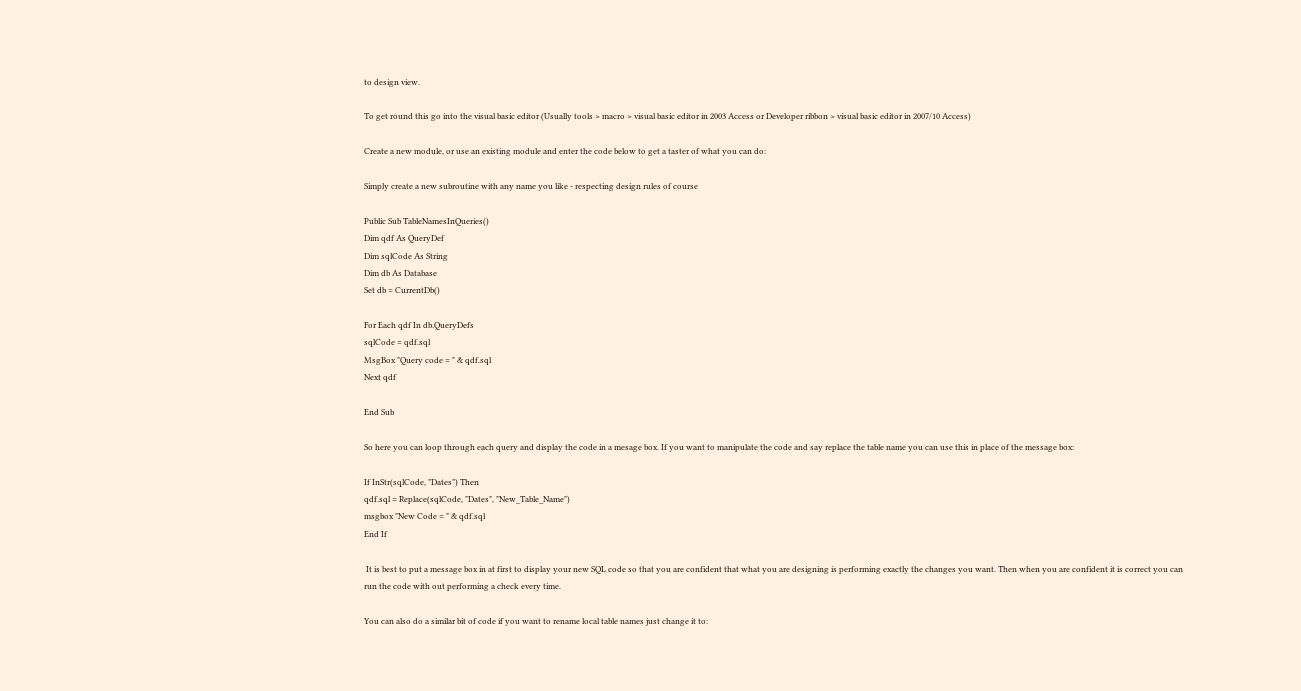to design view.

To get round this go into the visual basic editor (Usually tools > macro > visual basic editor in 2003 Access or Developer ribbon > visual basic editor in 2007/10 Access)

Create a new module, or use an existing module and enter the code below to get a taster of what you can do:

Simply create a new subroutine with any name you like - respecting design rules of course

Public Sub TableNamesInQueries()
Dim qdf As QueryDef
Dim sqlCode As String
Dim db As Database
Set db = CurrentDb()

For Each qdf In db.QueryDefs
sqlCode = qdf.sql
MsgBox "Query code = " & qdf.sql
Next qdf

End Sub

So here you can loop through each query and display the code in a mesage box. If you want to manipulate the code and say replace the table name you can use this in place of the message box:

If InStr(sqlCode, "Dates") Then
qdf.sql = Replace(sqlCode, "Dates", "New_Table_Name")
msgbox "New Code = " & qdf.sql
End If

 It is best to put a message box in at first to display your new SQL code so that you are confident that what you are designing is performing exactly the changes you want. Then when you are confident it is correct you can run the code with out performing a check every time.

You can also do a similar bit of code if you want to rename local table names just change it to: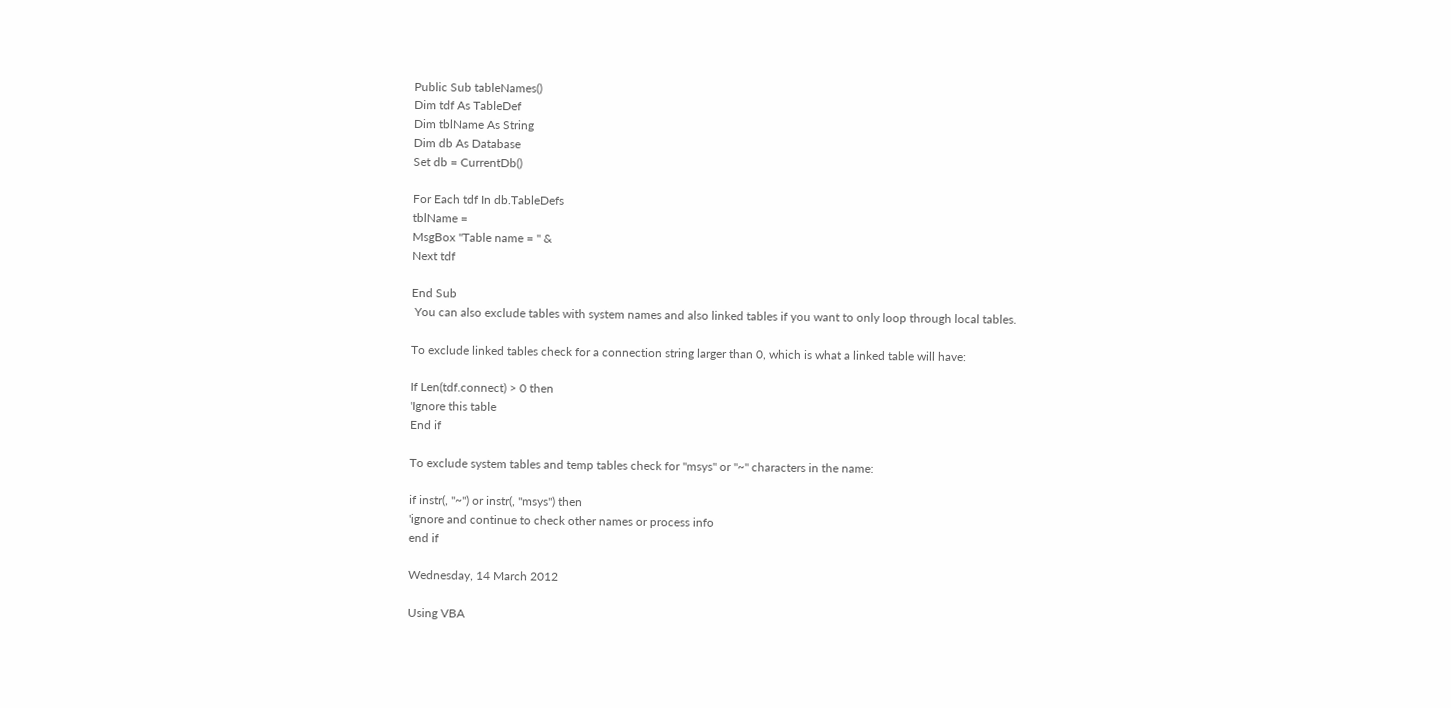Public Sub tableNames()
Dim tdf As TableDef
Dim tblName As String
Dim db As Database
Set db = CurrentDb()

For Each tdf In db.TableDefs
tblName =
MsgBox "Table name = " &
Next tdf

End Sub
 You can also exclude tables with system names and also linked tables if you want to only loop through local tables.

To exclude linked tables check for a connection string larger than 0, which is what a linked table will have:

If Len(tdf.connect) > 0 then
'Ignore this table
End if

To exclude system tables and temp tables check for "msys" or "~" characters in the name:

if instr(, "~") or instr(, "msys") then
'ignore and continue to check other names or process info
end if

Wednesday, 14 March 2012

Using VBA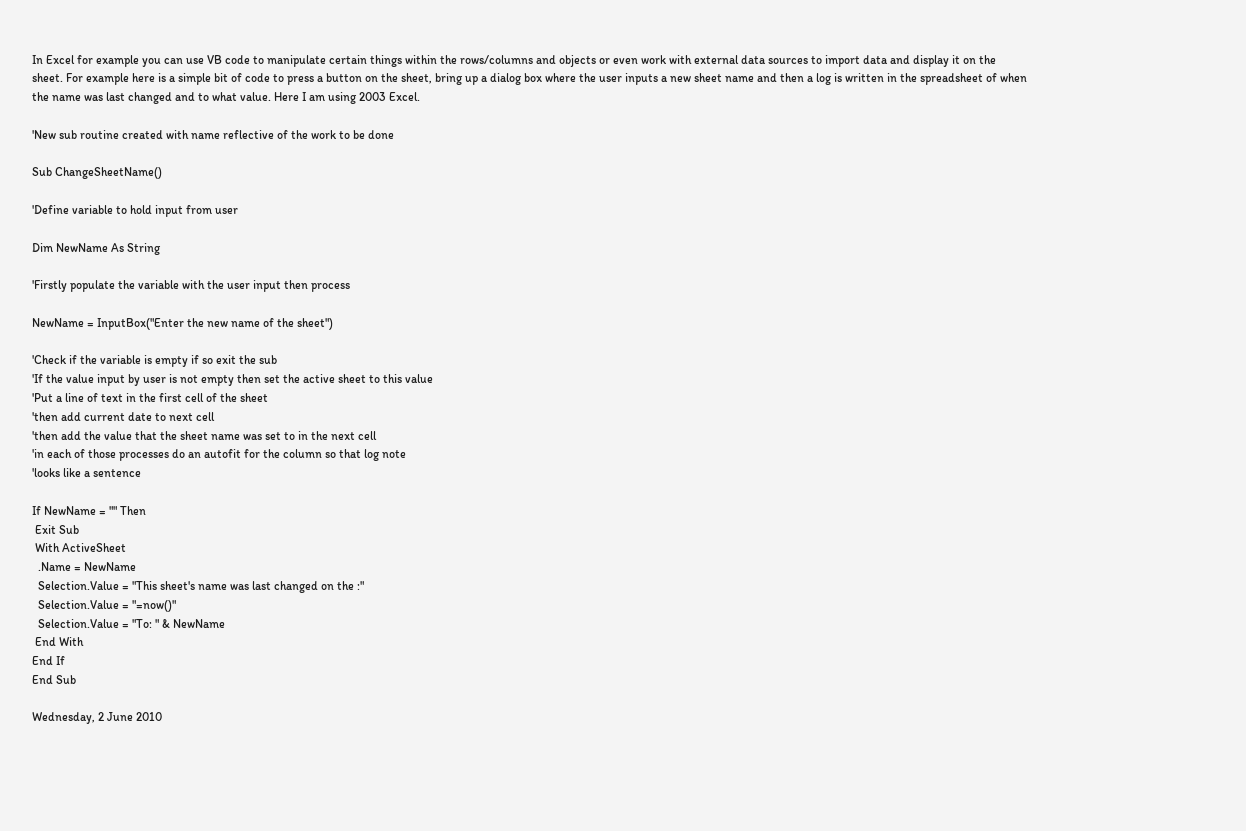In Excel for example you can use VB code to manipulate certain things within the rows/columns and objects or even work with external data sources to import data and display it on the sheet. For example here is a simple bit of code to press a button on the sheet, bring up a dialog box where the user inputs a new sheet name and then a log is written in the spreadsheet of when the name was last changed and to what value. Here I am using 2003 Excel.

'New sub routine created with name reflective of the work to be done

Sub ChangeSheetName()

'Define variable to hold input from user

Dim NewName As String

'Firstly populate the variable with the user input then process

NewName = InputBox("Enter the new name of the sheet")

'Check if the variable is empty if so exit the sub
'If the value input by user is not empty then set the active sheet to this value
'Put a line of text in the first cell of the sheet
'then add current date to next cell
'then add the value that the sheet name was set to in the next cell
'in each of those processes do an autofit for the column so that log note
'looks like a sentence

If NewName = "" Then
 Exit Sub
 With ActiveSheet
  .Name = NewName
  Selection.Value = "This sheet's name was last changed on the :"
  Selection.Value = "=now()"
  Selection.Value = "To: " & NewName
 End With
End If
End Sub

Wednesday, 2 June 2010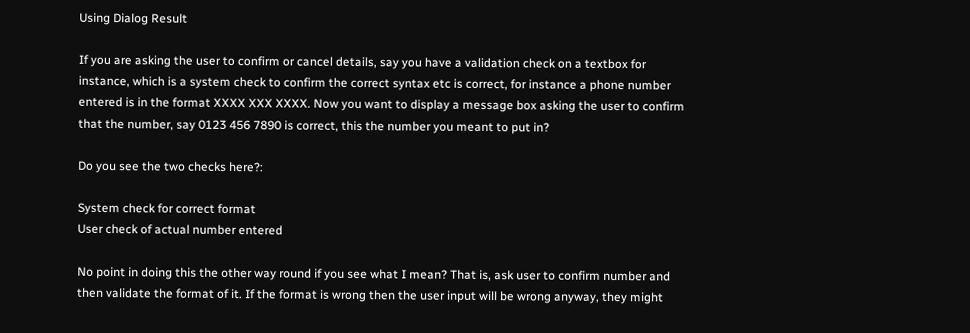Using Dialog Result

If you are asking the user to confirm or cancel details, say you have a validation check on a textbox for instance, which is a system check to confirm the correct syntax etc is correct, for instance a phone number entered is in the format XXXX XXX XXXX. Now you want to display a message box asking the user to confirm that the number, say 0123 456 7890 is correct, this the number you meant to put in?

Do you see the two checks here?:

System check for correct format
User check of actual number entered

No point in doing this the other way round if you see what I mean? That is, ask user to confirm number and then validate the format of it. If the format is wrong then the user input will be wrong anyway, they might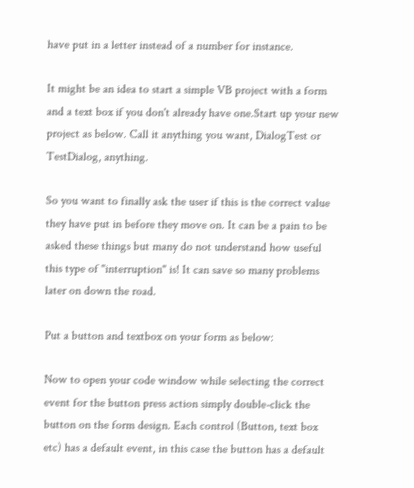have put in a letter instead of a number for instance.

It might be an idea to start a simple VB project with a form and a text box if you don't already have one.Start up your new project as below. Call it anything you want, DialogTest or TestDialog, anything.

So you want to finally ask the user if this is the correct value they have put in before they move on. It can be a pain to be asked these things but many do not understand how useful this type of "interruption" is! It can save so many problems later on down the road.

Put a button and textbox on your form as below:

Now to open your code window while selecting the correct event for the button press action simply double-click the button on the form design. Each control (Button, text box etc) has a default event, in this case the button has a default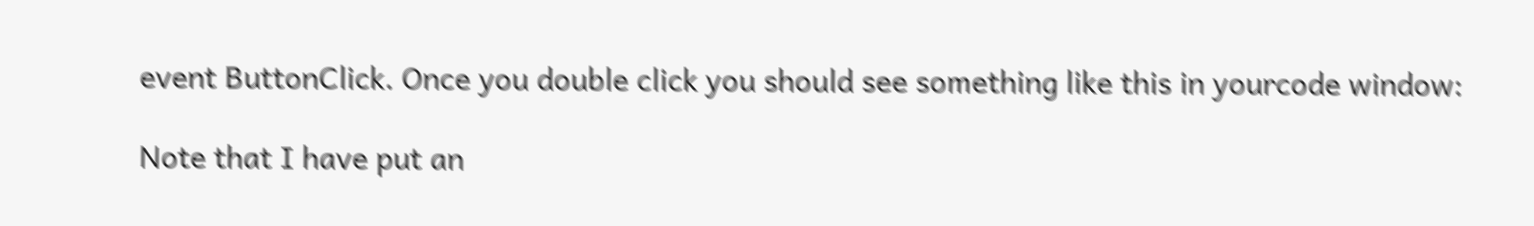event ButtonClick. Once you double click you should see something like this in yourcode window:

Note that I have put an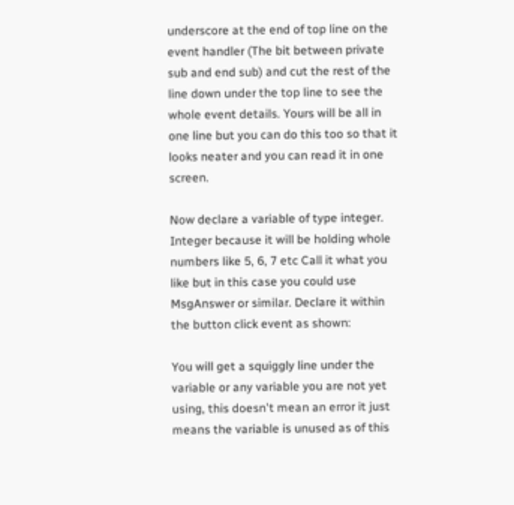underscore at the end of top line on the event handler (The bit between private sub and end sub) and cut the rest of the line down under the top line to see the whole event details. Yours will be all in one line but you can do this too so that it looks neater and you can read it in one screen.

Now declare a variable of type integer. Integer because it will be holding whole numbers like 5, 6, 7 etc Call it what you like but in this case you could use MsgAnswer or similar. Declare it within the button click event as shown:

You will get a squiggly line under the variable or any variable you are not yet using, this doesn't mean an error it just means the variable is unused as of this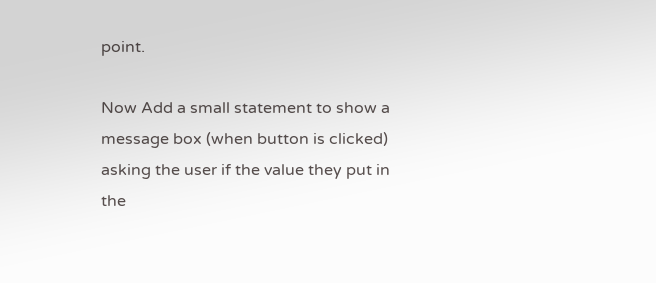point.

Now Add a small statement to show a message box (when button is clicked) asking the user if the value they put in the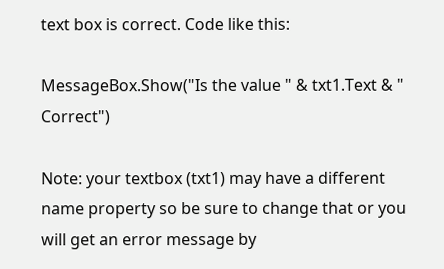text box is correct. Code like this:

MessageBox.Show("Is the value " & txt1.Text & "  Correct")

Note: your textbox (txt1) may have a different name property so be sure to change that or you will get an error message by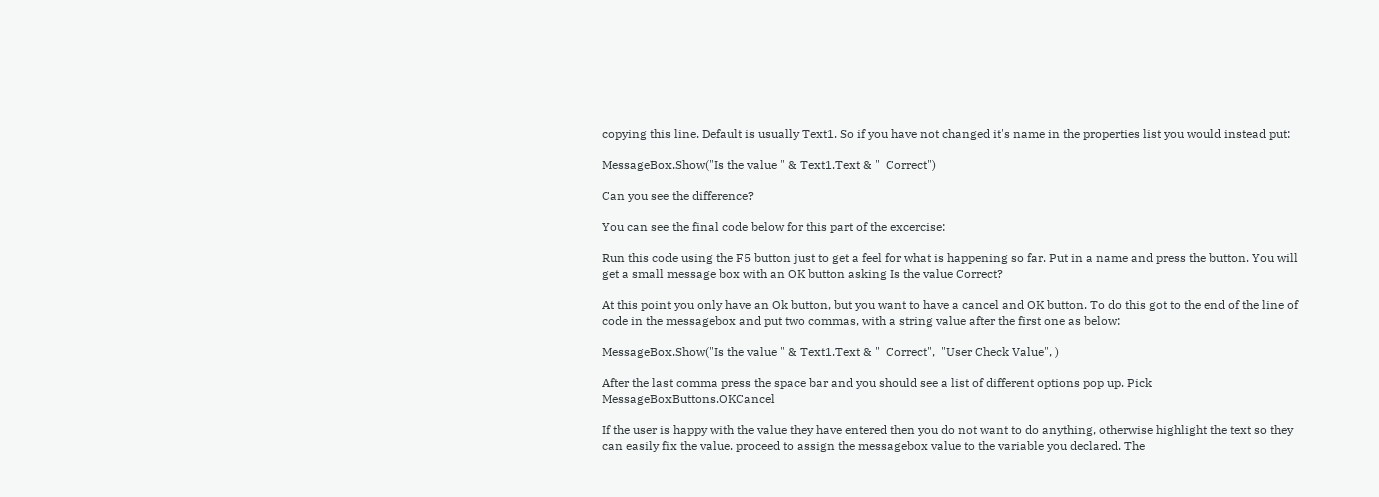copying this line. Default is usually Text1. So if you have not changed it's name in the properties list you would instead put:

MessageBox.Show("Is the value " & Text1.Text & "  Correct")

Can you see the difference?

You can see the final code below for this part of the excercise:

Run this code using the F5 button just to get a feel for what is happening so far. Put in a name and press the button. You will get a small message box with an OK button asking Is the value Correct?

At this point you only have an Ok button, but you want to have a cancel and OK button. To do this got to the end of the line of code in the messagebox and put two commas, with a string value after the first one as below:

MessageBox.Show("Is the value " & Text1.Text & "  Correct",  "User Check Value", )

After the last comma press the space bar and you should see a list of different options pop up. Pick MessageBoxButtons.OKCancel

If the user is happy with the value they have entered then you do not want to do anything, otherwise highlight the text so they can easily fix the value. proceed to assign the messagebox value to the variable you declared. The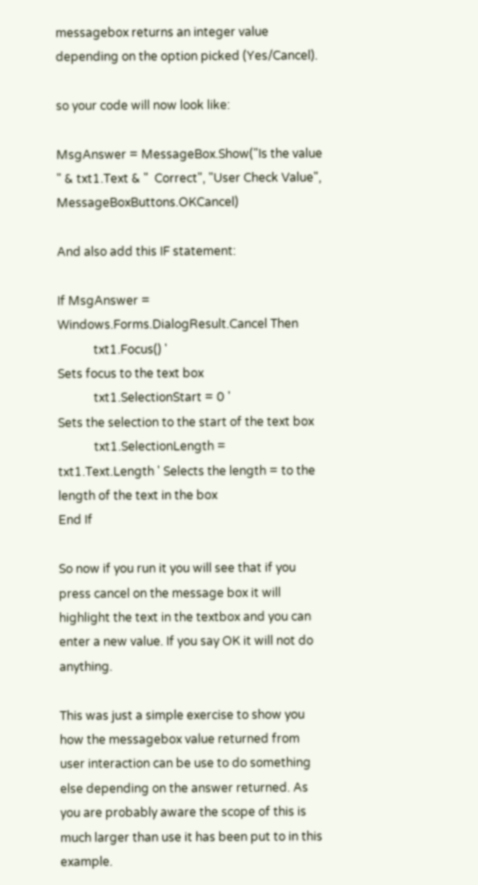messagebox returns an integer value depending on the option picked (Yes/Cancel).

so your code will now look like:

MsgAnswer = MessageBox.Show("Is the value " & txt1.Text & "  Correct", "User Check Value", MessageBoxButtons.OKCancel)

And also add this IF statement:

If MsgAnswer = Windows.Forms.DialogResult.Cancel Then
            txt1.Focus() '
Sets focus to the text box
            txt1.SelectionStart = 0 '
Sets the selection to the start of the text box
            txt1.SelectionLength = txt1.Text.Length ' Selects the length = to the length of the text in the box
End If

So now if you run it you will see that if you press cancel on the message box it will highlight the text in the textbox and you can enter a new value. If you say OK it will not do anything.

This was just a simple exercise to show you how the messagebox value returned from user interaction can be use to do something else depending on the answer returned. As you are probably aware the scope of this is much larger than use it has been put to in this example.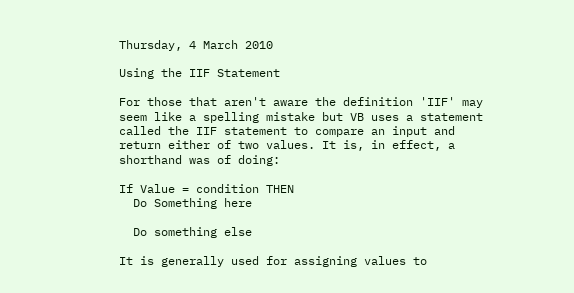Thursday, 4 March 2010

Using the IIF Statement

For those that aren't aware the definition 'IIF' may seem like a spelling mistake but VB uses a statement called the IIF statement to compare an input and return either of two values. It is, in effect, a shorthand was of doing:

If Value = condition THEN
  Do Something here

  Do something else

It is generally used for assigning values to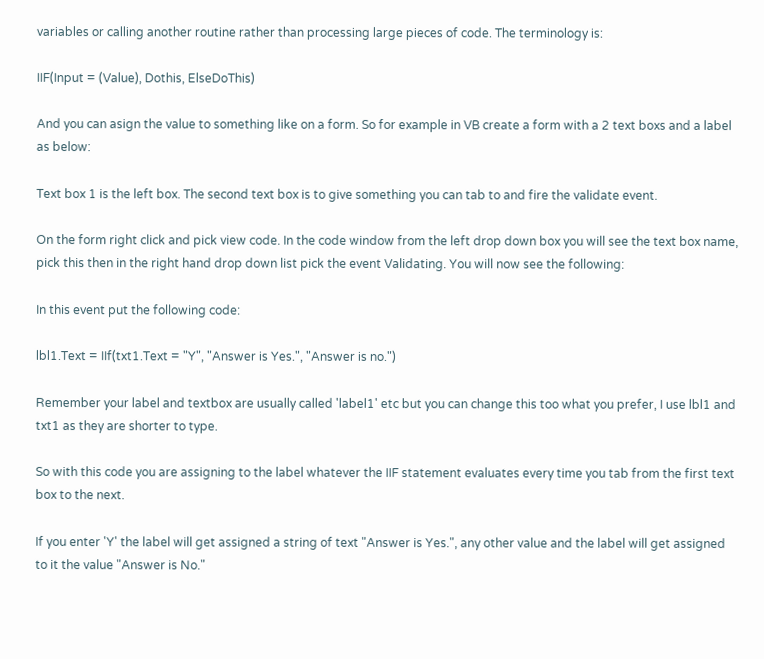variables or calling another routine rather than processing large pieces of code. The terminology is:

IIF(Input = (Value), Dothis, ElseDoThis)

And you can asign the value to something like on a form. So for example in VB create a form with a 2 text boxs and a label as below:

Text box 1 is the left box. The second text box is to give something you can tab to and fire the validate event.

On the form right click and pick view code. In the code window from the left drop down box you will see the text box name, pick this then in the right hand drop down list pick the event Validating. You will now see the following:

In this event put the following code:

lbl1.Text = IIf(txt1.Text = "Y", "Answer is Yes.", "Answer is no.")

Remember your label and textbox are usually called 'label1' etc but you can change this too what you prefer, I use lbl1 and txt1 as they are shorter to type.

So with this code you are assigning to the label whatever the IIF statement evaluates every time you tab from the first text box to the next.

If you enter 'Y' the label will get assigned a string of text "Answer is Yes.", any other value and the label will get assigned to it the value "Answer is No."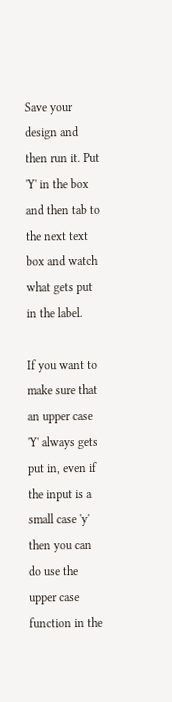Save your design and then run it. Put 'Y' in the box and then tab to the next text box and watch what gets put in the label.

If you want to make sure that an upper case 'Y' always gets put in, even if the input is a small case 'y' then you can do use the upper case function in the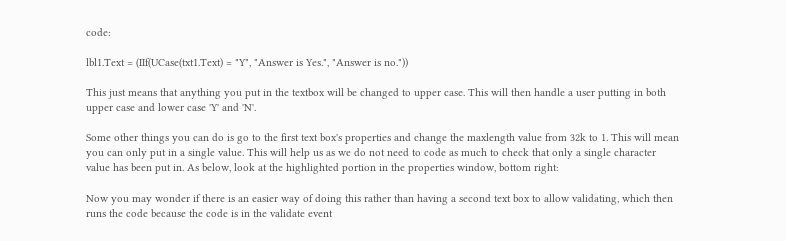code:

lbl1.Text = (IIf(UCase(txt1.Text) = "Y", "Answer is Yes.", "Answer is no."))

This just means that anything you put in the textbox will be changed to upper case. This will then handle a user putting in both upper case and lower case 'Y' and 'N'.

Some other things you can do is go to the first text box's properties and change the maxlength value from 32k to 1. This will mean you can only put in a single value. This will help us as we do not need to code as much to check that only a single character value has been put in. As below, look at the highlighted portion in the properties window, bottom right:

Now you may wonder if there is an easier way of doing this rather than having a second text box to allow validating, which then runs the code because the code is in the validate event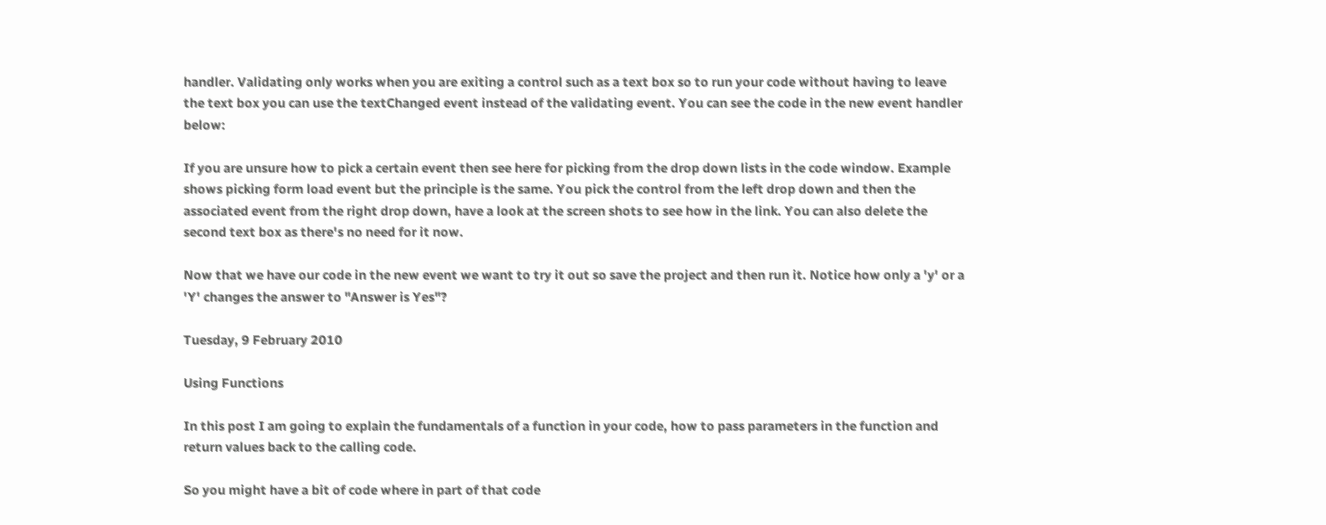handler. Validating only works when you are exiting a control such as a text box so to run your code without having to leave the text box you can use the textChanged event instead of the validating event. You can see the code in the new event handler below:

If you are unsure how to pick a certain event then see here for picking from the drop down lists in the code window. Example shows picking form load event but the principle is the same. You pick the control from the left drop down and then the associated event from the right drop down, have a look at the screen shots to see how in the link. You can also delete the second text box as there's no need for it now.

Now that we have our code in the new event we want to try it out so save the project and then run it. Notice how only a 'y' or a  'Y' changes the answer to "Answer is Yes"?

Tuesday, 9 February 2010

Using Functions

In this post I am going to explain the fundamentals of a function in your code, how to pass parameters in the function and return values back to the calling code.

So you might have a bit of code where in part of that code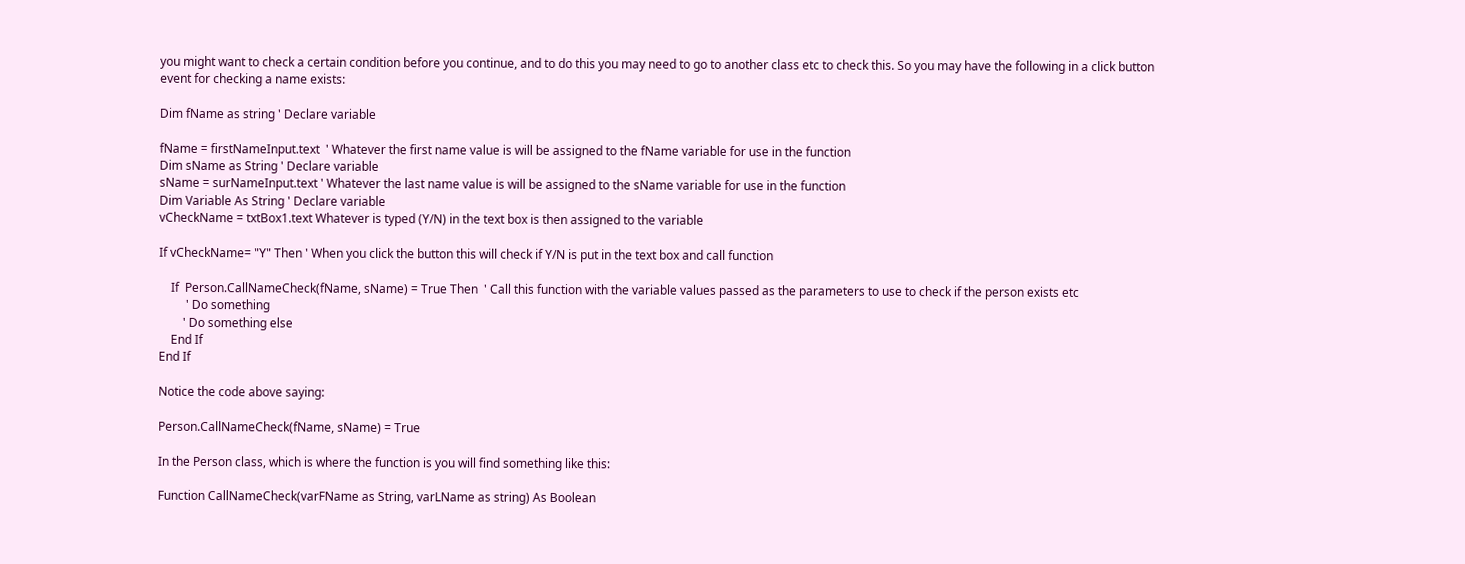you might want to check a certain condition before you continue, and to do this you may need to go to another class etc to check this. So you may have the following in a click button event for checking a name exists:

Dim fName as string ' Declare variable

fName = firstNameInput.text  ' Whatever the first name value is will be assigned to the fName variable for use in the function
Dim sName as String ' Declare variable
sName = surNameInput.text ' Whatever the last name value is will be assigned to the sName variable for use in the function
Dim Variable As String ' Declare variable
vCheckName = txtBox1.text Whatever is typed (Y/N) in the text box is then assigned to the variable

If vCheckName= "Y" Then ' When you click the button this will check if Y/N is put in the text box and call function

    If  Person.CallNameCheck(fName, sName) = True Then  ' Call this function with the variable values passed as the parameters to use to check if the person exists etc
         ' Do something
        ' Do something else
    End If
End If

Notice the code above saying:

Person.CallNameCheck(fName, sName) = True

In the Person class, which is where the function is you will find something like this:

Function CallNameCheck(varFName as String, varLName as string) As Boolean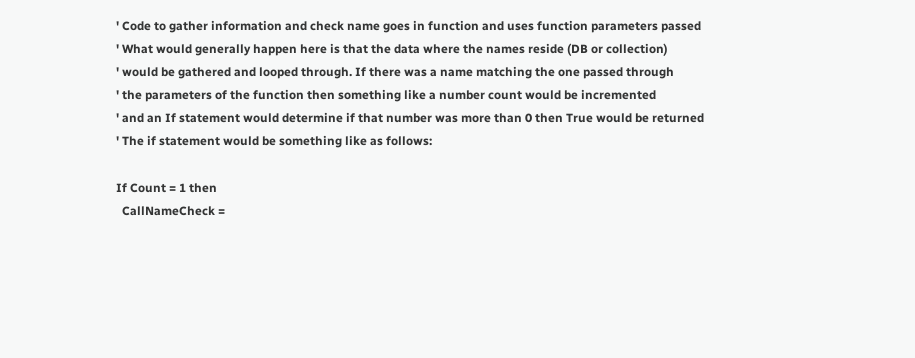' Code to gather information and check name goes in function and uses function parameters passed
' What would generally happen here is that the data where the names reside (DB or collection)
' would be gathered and looped through. If there was a name matching the one passed through
' the parameters of the function then something like a number count would be incremented
' and an If statement would determine if that number was more than 0 then True would be returned
' The if statement would be something like as follows:

If Count = 1 then
  CallNameCheck =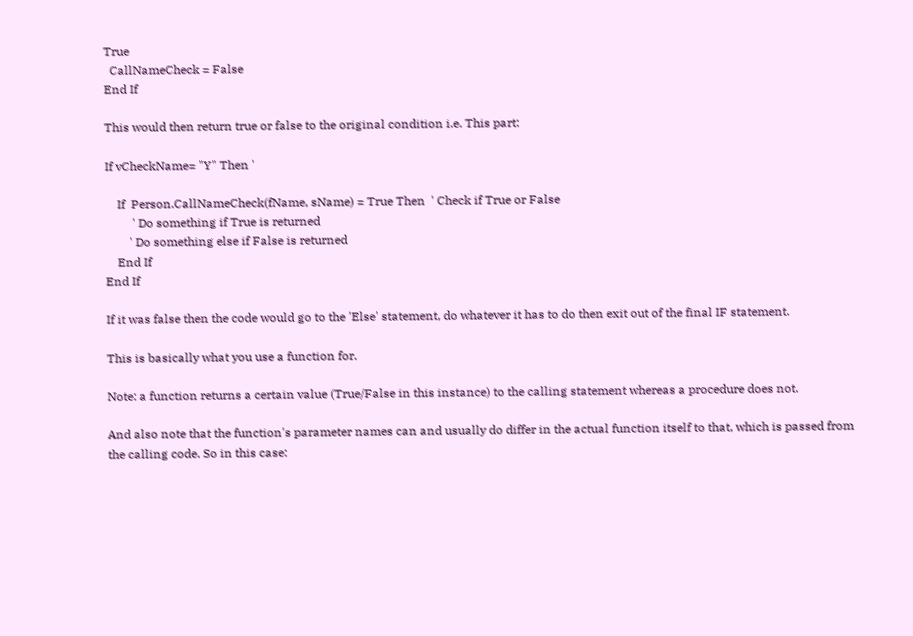True
  CallNameCheck = False
End If

This would then return true or false to the original condition i.e. This part:

If vCheckName= "Y" Then '

    If  Person.CallNameCheck(fName, sName) = True Then  ' Check if True or False
         ' Do something if True is returned
        ' Do something else if False is returned
    End If
End If

If it was false then the code would go to the 'Else' statement, do whatever it has to do then exit out of the final IF statement.

This is basically what you use a function for.

Note: a function returns a certain value (True/False in this instance) to the calling statement whereas a procedure does not.

And also note that the function's parameter names can and usually do differ in the actual function itself to that, which is passed from the calling code. So in this case: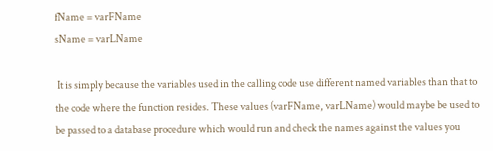fName = varFName
sName = varLName

 It is simply because the variables used in the calling code use different named variables than that to the code where the function resides. These values (varFName, varLName) would maybe be used to be passed to a database procedure which would run and check the names against the values you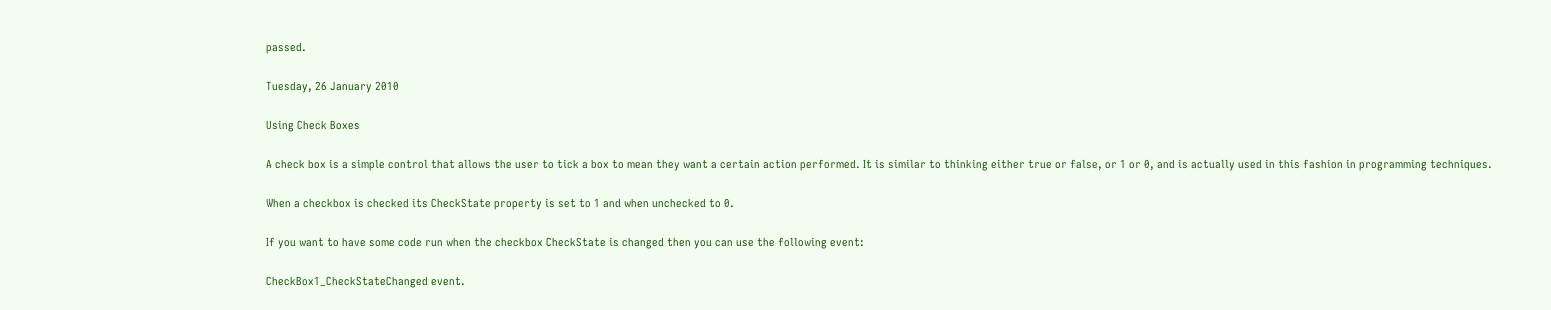passed.

Tuesday, 26 January 2010

Using Check Boxes

A check box is a simple control that allows the user to tick a box to mean they want a certain action performed. It is similar to thinking either true or false, or 1 or 0, and is actually used in this fashion in programming techniques.

When a checkbox is checked its CheckState property is set to 1 and when unchecked to 0.

If you want to have some code run when the checkbox CheckState is changed then you can use the following event:

CheckBox1_CheckStateChanged event.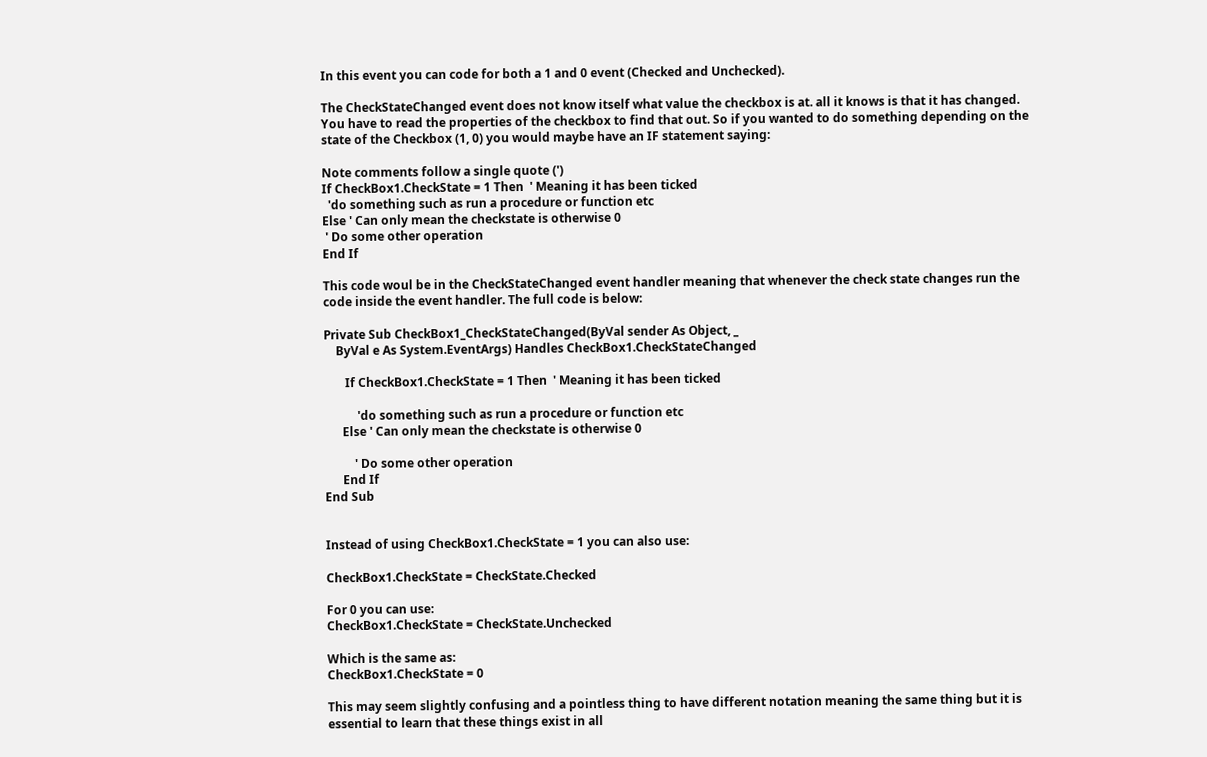In this event you can code for both a 1 and 0 event (Checked and Unchecked).

The CheckStateChanged event does not know itself what value the checkbox is at. all it knows is that it has changed. You have to read the properties of the checkbox to find that out. So if you wanted to do something depending on the state of the Checkbox (1, 0) you would maybe have an IF statement saying:

Note comments follow a single quote (')
If CheckBox1.CheckState = 1 Then  ' Meaning it has been ticked
  'do something such as run a procedure or function etc
Else ' Can only mean the checkstate is otherwise 0
 ' Do some other operation
End If

This code woul be in the CheckStateChanged event handler meaning that whenever the check state changes run the code inside the event handler. The full code is below:

Private Sub CheckBox1_CheckStateChanged(ByVal sender As Object, _
    ByVal e As System.EventArgs) Handles CheckBox1.CheckStateChanged

       If CheckBox1.CheckState = 1 Then  ' Meaning it has been ticked

           'do something such as run a procedure or function etc
      Else ' Can only mean the checkstate is otherwise 0

          ' Do some other operation
      End If
End Sub


Instead of using CheckBox1.CheckState = 1 you can also use:

CheckBox1.CheckState = CheckState.Checked

For 0 you can use:
CheckBox1.CheckState = CheckState.Unchecked

Which is the same as:
CheckBox1.CheckState = 0

This may seem slightly confusing and a pointless thing to have different notation meaning the same thing but it is essential to learn that these things exist in all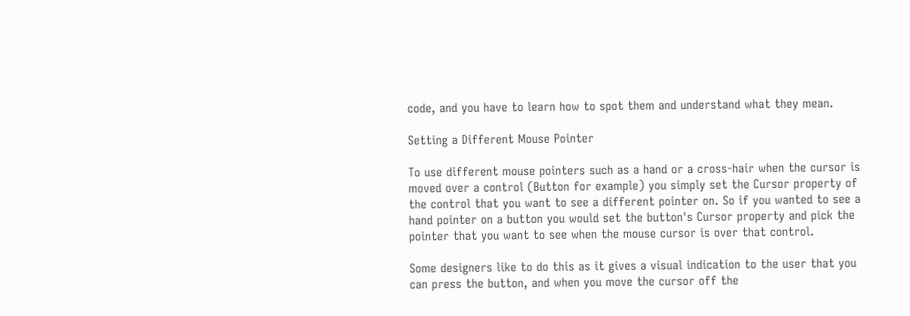code, and you have to learn how to spot them and understand what they mean.

Setting a Different Mouse Pointer

To use different mouse pointers such as a hand or a cross-hair when the cursor is moved over a control (Button for example) you simply set the Cursor property of the control that you want to see a different pointer on. So if you wanted to see a hand pointer on a button you would set the button's Cursor property and pick the pointer that you want to see when the mouse cursor is over that control.

Some designers like to do this as it gives a visual indication to the user that you can press the button, and when you move the cursor off the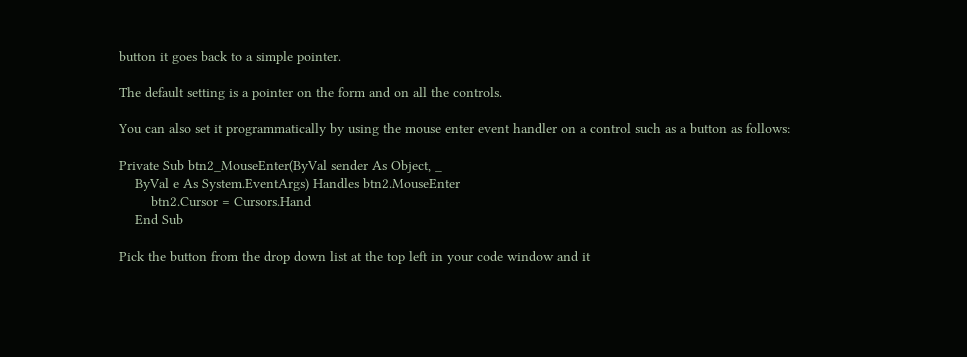button it goes back to a simple pointer.

The default setting is a pointer on the form and on all the controls.

You can also set it programmatically by using the mouse enter event handler on a control such as a button as follows:

Private Sub btn2_MouseEnter(ByVal sender As Object, _
    ByVal e As System.EventArgs) Handles btn2.MouseEnter
        btn2.Cursor = Cursors.Hand
    End Sub

Pick the button from the drop down list at the top left in your code window and it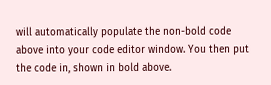will automatically populate the non-bold code above into your code editor window. You then put the code in, shown in bold above.